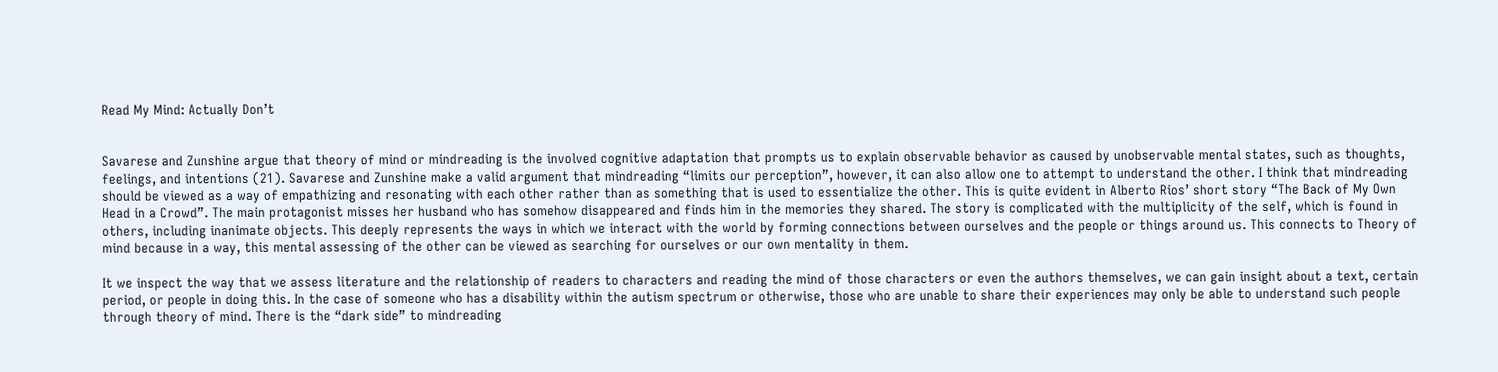Read My Mind: Actually Don’t


Savarese and Zunshine argue that theory of mind or mindreading is the involved cognitive adaptation that prompts us to explain observable behavior as caused by unobservable mental states, such as thoughts, feelings, and intentions (21). Savarese and Zunshine make a valid argument that mindreading “limits our perception”, however, it can also allow one to attempt to understand the other. I think that mindreading should be viewed as a way of empathizing and resonating with each other rather than as something that is used to essentialize the other. This is quite evident in Alberto Rios’ short story “The Back of My Own Head in a Crowd”. The main protagonist misses her husband who has somehow disappeared and finds him in the memories they shared. The story is complicated with the multiplicity of the self, which is found in others, including inanimate objects. This deeply represents the ways in which we interact with the world by forming connections between ourselves and the people or things around us. This connects to Theory of mind because in a way, this mental assessing of the other can be viewed as searching for ourselves or our own mentality in them.

It we inspect the way that we assess literature and the relationship of readers to characters and reading the mind of those characters or even the authors themselves, we can gain insight about a text, certain period, or people in doing this. In the case of someone who has a disability within the autism spectrum or otherwise, those who are unable to share their experiences may only be able to understand such people through theory of mind. There is the “dark side” to mindreading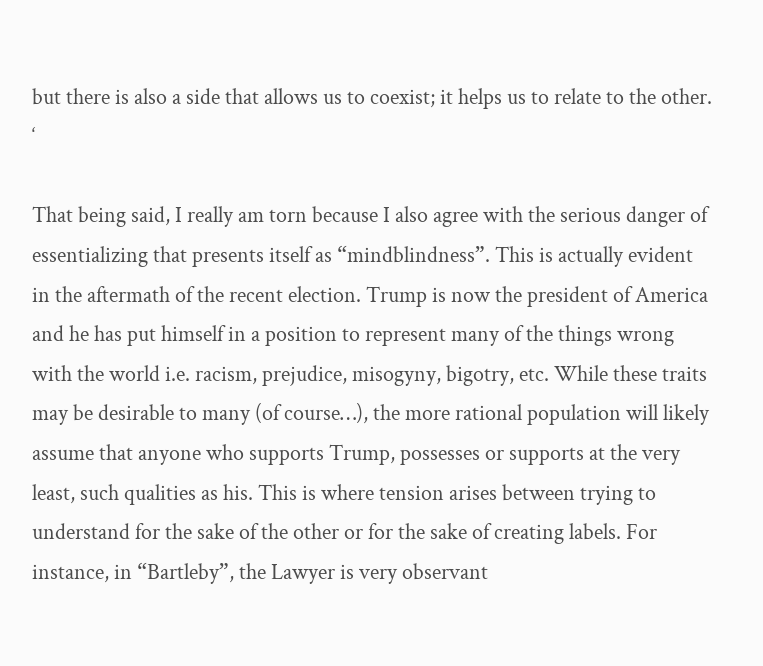but there is also a side that allows us to coexist; it helps us to relate to the other. ‘

That being said, I really am torn because I also agree with the serious danger of essentializing that presents itself as “mindblindness”. This is actually evident in the aftermath of the recent election. Trump is now the president of America and he has put himself in a position to represent many of the things wrong with the world i.e. racism, prejudice, misogyny, bigotry, etc. While these traits may be desirable to many (of course…), the more rational population will likely assume that anyone who supports Trump, possesses or supports at the very least, such qualities as his. This is where tension arises between trying to understand for the sake of the other or for the sake of creating labels. For instance, in “Bartleby”, the Lawyer is very observant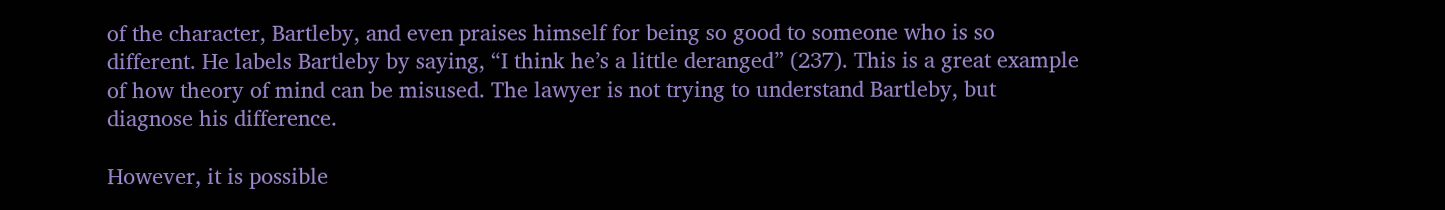of the character, Bartleby, and even praises himself for being so good to someone who is so different. He labels Bartleby by saying, “I think he’s a little deranged” (237). This is a great example of how theory of mind can be misused. The lawyer is not trying to understand Bartleby, but diagnose his difference.

However, it is possible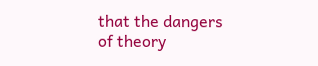that the dangers of theory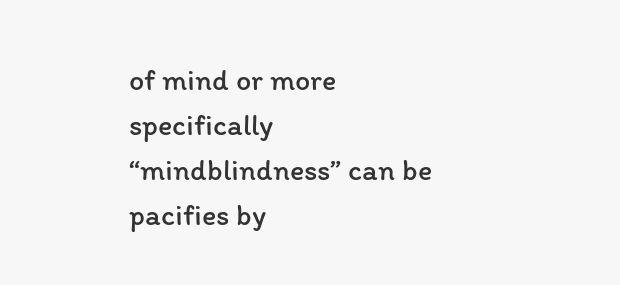of mind or more specifically “mindblindness” can be pacifies by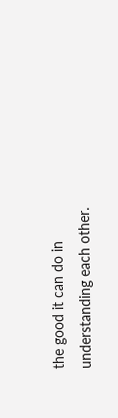the good it can do in understanding each other.